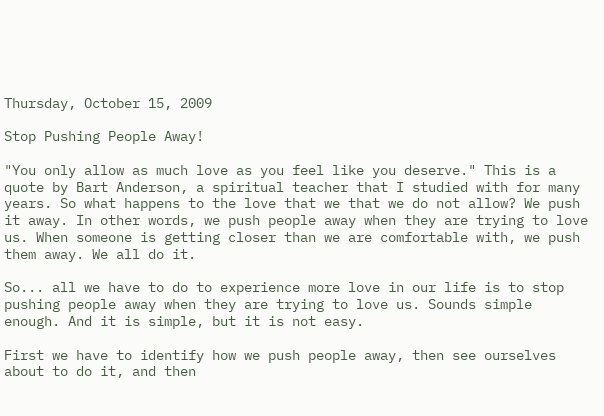Thursday, October 15, 2009

Stop Pushing People Away!

"You only allow as much love as you feel like you deserve." This is a quote by Bart Anderson, a spiritual teacher that I studied with for many years. So what happens to the love that we that we do not allow? We push it away. In other words, we push people away when they are trying to love us. When someone is getting closer than we are comfortable with, we push them away. We all do it.

So... all we have to do to experience more love in our life is to stop pushing people away when they are trying to love us. Sounds simple enough. And it is simple, but it is not easy.

First we have to identify how we push people away, then see ourselves about to do it, and then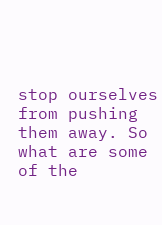stop ourselves from pushing them away. So what are some of the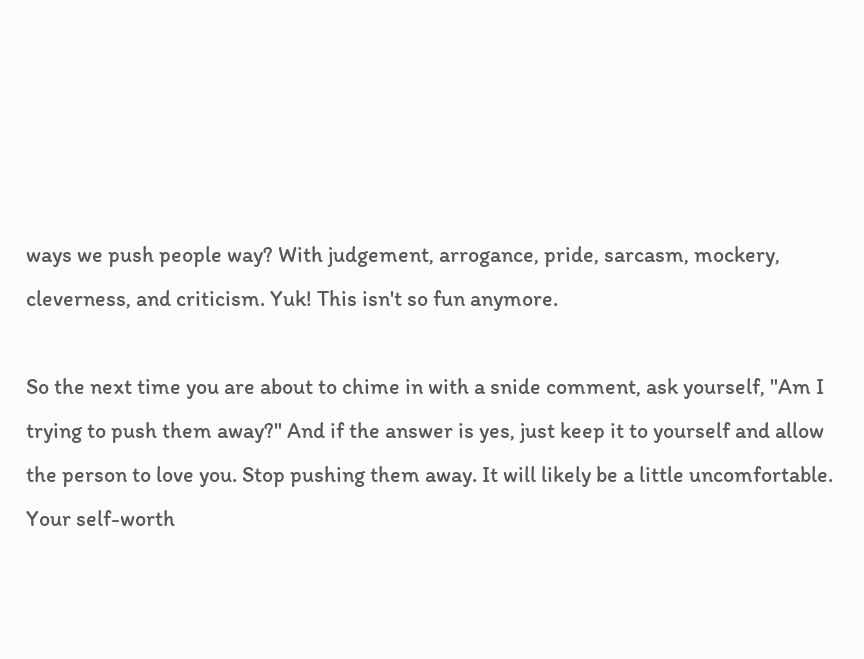ways we push people way? With judgement, arrogance, pride, sarcasm, mockery, cleverness, and criticism. Yuk! This isn't so fun anymore.

So the next time you are about to chime in with a snide comment, ask yourself, "Am I trying to push them away?" And if the answer is yes, just keep it to yourself and allow the person to love you. Stop pushing them away. It will likely be a little uncomfortable. Your self-worth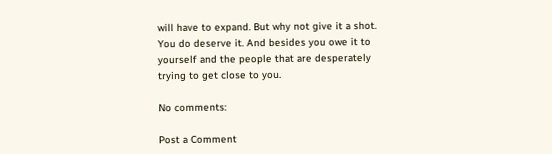will have to expand. But why not give it a shot. You do deserve it. And besides you owe it to yourself and the people that are desperately trying to get close to you.

No comments:

Post a Comment